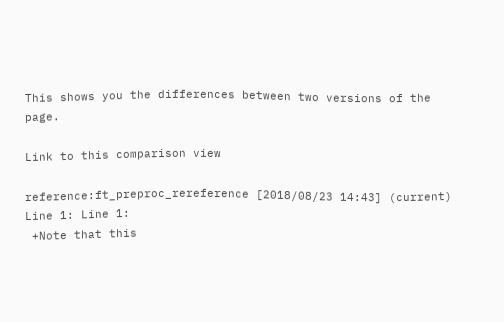This shows you the differences between two versions of the page.

Link to this comparison view

reference:ft_preproc_rereference [2018/08/23 14:43] (current)
Line 1: Line 1:
 +Note that this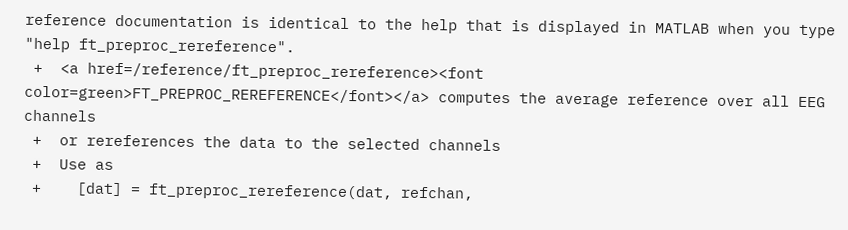reference documentation is identical to the help that is displayed in MATLAB when you type "help ft_preproc_rereference".
 +  <a href=/reference/ft_preproc_rereference><font color=green>FT_PREPROC_REREFERENCE</font></a> computes the average reference over all EEG channels
 +  or rereferences the data to the selected channels
 +  Use as
 +    [dat] = ft_preproc_rereference(dat, refchan,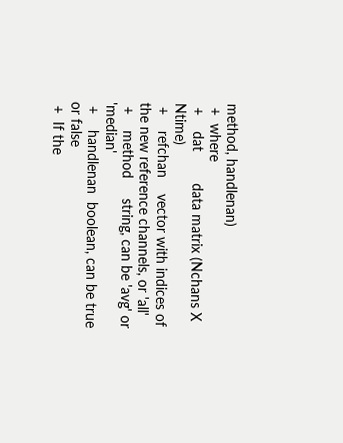method, handlenan)
 +  where
 +    dat        data matrix (Nchans X Ntime)
 +    refchan    vector with indices of the new reference channels, or 'all'
 +    method     string, can be 'avg' or 'median'
 +    handlenan  boolean, can be true or false
 +  If the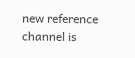new reference channel is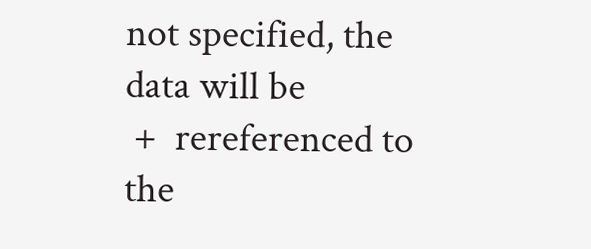not specified, the data will be
 +  rereferenced to the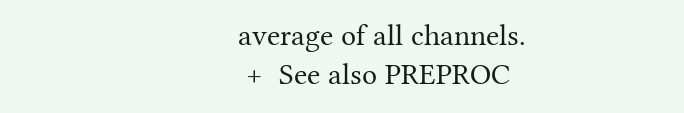average of all channels.
 +  See also PREPROC